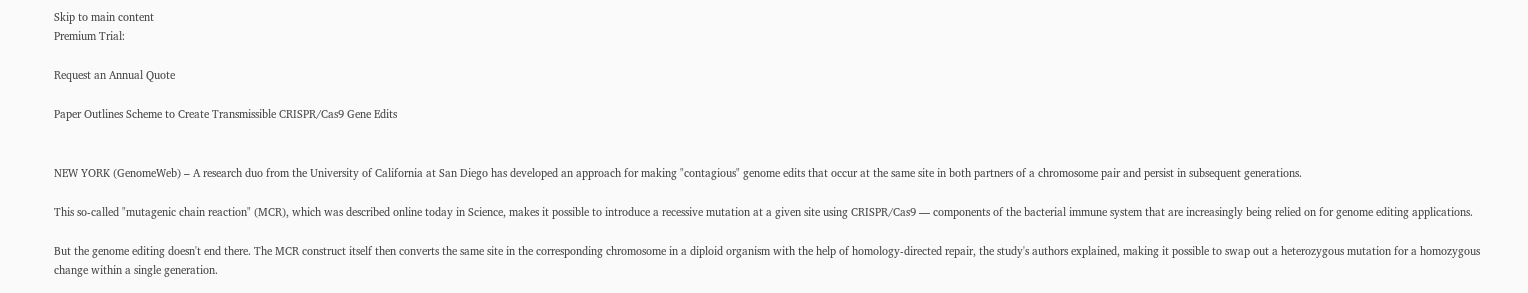Skip to main content
Premium Trial:

Request an Annual Quote

Paper Outlines Scheme to Create Transmissible CRISPR/Cas9 Gene Edits


NEW YORK (GenomeWeb) – A research duo from the University of California at San Diego has developed an approach for making "contagious" genome edits that occur at the same site in both partners of a chromosome pair and persist in subsequent generations.

This so-called "mutagenic chain reaction" (MCR), which was described online today in Science, makes it possible to introduce a recessive mutation at a given site using CRISPR/Cas9 — components of the bacterial immune system that are increasingly being relied on for genome editing applications.

But the genome editing doesn't end there. The MCR construct itself then converts the same site in the corresponding chromosome in a diploid organism with the help of homology-directed repair, the study's authors explained, making it possible to swap out a heterozygous mutation for a homozygous change within a single generation.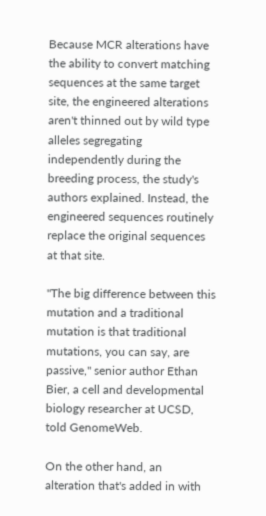Because MCR alterations have the ability to convert matching sequences at the same target site, the engineered alterations aren't thinned out by wild type alleles segregating independently during the breeding process, the study's authors explained. Instead, the engineered sequences routinely replace the original sequences at that site.

"The big difference between this mutation and a traditional mutation is that traditional mutations, you can say, are passive," senior author Ethan Bier, a cell and developmental biology researcher at UCSD, told GenomeWeb.

On the other hand, an alteration that's added in with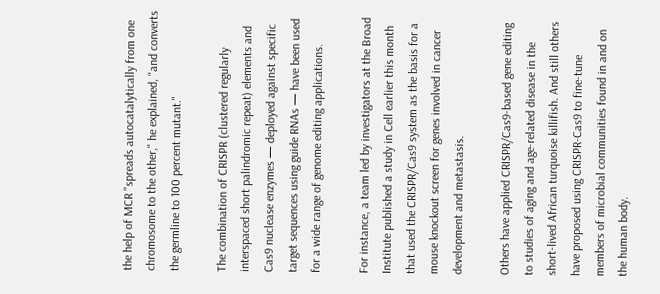the help of MCR "spreads autocatalytically from one chromosome to the other," he explained, "and converts the germline to 100 percent mutant."

The combination of CRISPR (clustered regularly interspaced short palindromic repeat) elements and Cas9 nuclease enzymes — deployed against specific target sequences using guide RNAs — have been used for a wide range of genome editing applications.

For instance, a team led by investigators at the Broad Institute published a study in Cell earlier this month that used the CRISPR/Cas9 system as the basis for a mouse knockout screen for genes involved in cancer development and metastasis.

Others have applied CRISPR/Cas9-based gene editing to studies of aging and age-related disease in the short-lived African turquoise killifish. And still others have proposed using CRISPR-Cas9 to fine-tune members of microbial communities found in and on the human body.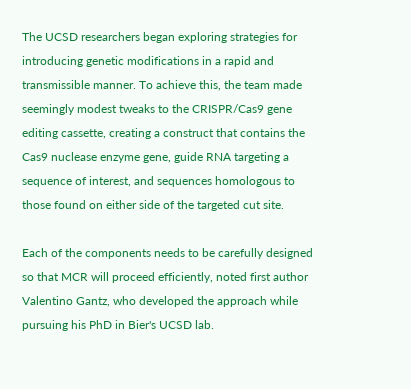The UCSD researchers began exploring strategies for introducing genetic modifications in a rapid and transmissible manner. To achieve this, the team made seemingly modest tweaks to the CRISPR/Cas9 gene editing cassette, creating a construct that contains the Cas9 nuclease enzyme gene, guide RNA targeting a sequence of interest, and sequences homologous to those found on either side of the targeted cut site.

Each of the components needs to be carefully designed so that MCR will proceed efficiently, noted first author Valentino Gantz, who developed the approach while pursuing his PhD in Bier's UCSD lab.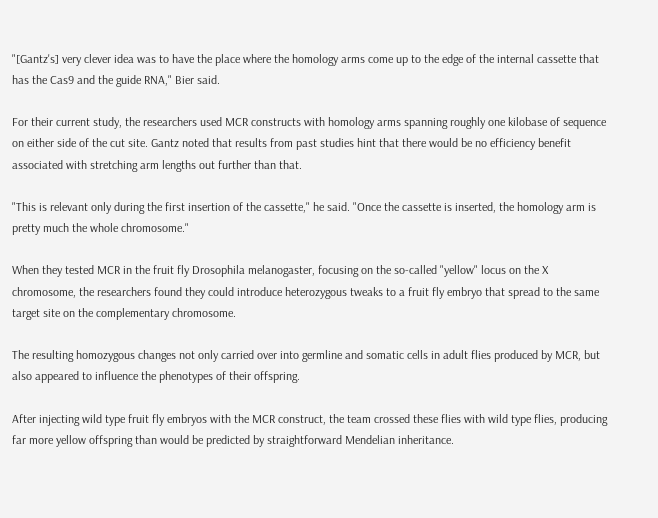"[Gantz's] very clever idea was to have the place where the homology arms come up to the edge of the internal cassette that has the Cas9 and the guide RNA," Bier said.

For their current study, the researchers used MCR constructs with homology arms spanning roughly one kilobase of sequence on either side of the cut site. Gantz noted that results from past studies hint that there would be no efficiency benefit associated with stretching arm lengths out further than that.

"This is relevant only during the first insertion of the cassette," he said. "Once the cassette is inserted, the homology arm is pretty much the whole chromosome."

When they tested MCR in the fruit fly Drosophila melanogaster, focusing on the so-called "yellow" locus on the X chromosome, the researchers found they could introduce heterozygous tweaks to a fruit fly embryo that spread to the same target site on the complementary chromosome.

The resulting homozygous changes not only carried over into germline and somatic cells in adult flies produced by MCR, but also appeared to influence the phenotypes of their offspring.

After injecting wild type fruit fly embryos with the MCR construct, the team crossed these flies with wild type flies, producing far more yellow offspring than would be predicted by straightforward Mendelian inheritance.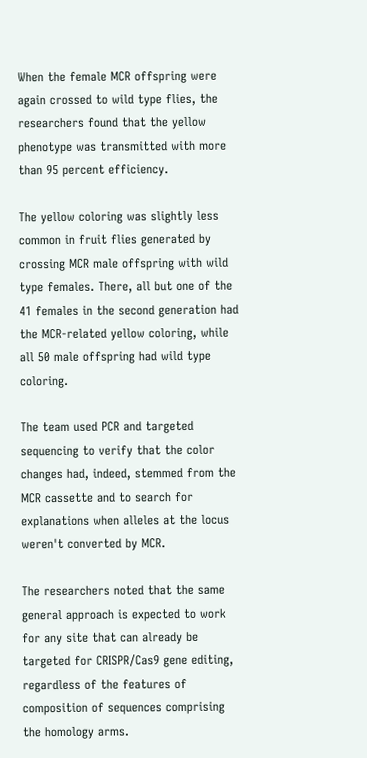When the female MCR offspring were again crossed to wild type flies, the researchers found that the yellow phenotype was transmitted with more than 95 percent efficiency.

The yellow coloring was slightly less common in fruit flies generated by crossing MCR male offspring with wild type females. There, all but one of the 41 females in the second generation had the MCR-related yellow coloring, while all 50 male offspring had wild type coloring.

The team used PCR and targeted sequencing to verify that the color changes had, indeed, stemmed from the MCR cassette and to search for explanations when alleles at the locus weren't converted by MCR.

The researchers noted that the same general approach is expected to work for any site that can already be targeted for CRISPR/Cas9 gene editing, regardless of the features of composition of sequences comprising the homology arms.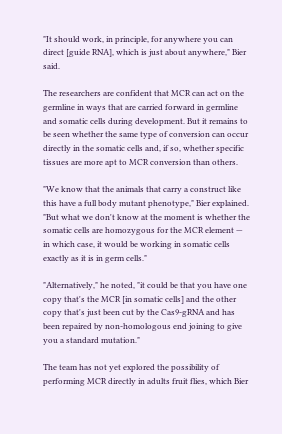"It should work, in principle, for anywhere you can direct [guide RNA], which is just about anywhere," Bier said.

The researchers are confident that MCR can act on the germline in ways that are carried forward in germline and somatic cells during development. But it remains to be seen whether the same type of conversion can occur directly in the somatic cells and, if so, whether specific tissues are more apt to MCR conversion than others.

"We know that the animals that carry a construct like this have a full body mutant phenotype," Bier explained. "But what we don't know at the moment is whether the somatic cells are homozygous for the MCR element — in which case, it would be working in somatic cells exactly as it is in germ cells."

"Alternatively," he noted, "it could be that you have one copy that's the MCR [in somatic cells] and the other copy that's just been cut by the Cas9-gRNA and has been repaired by non-homologous end joining to give you a standard mutation."

The team has not yet explored the possibility of performing MCR directly in adults fruit flies, which Bier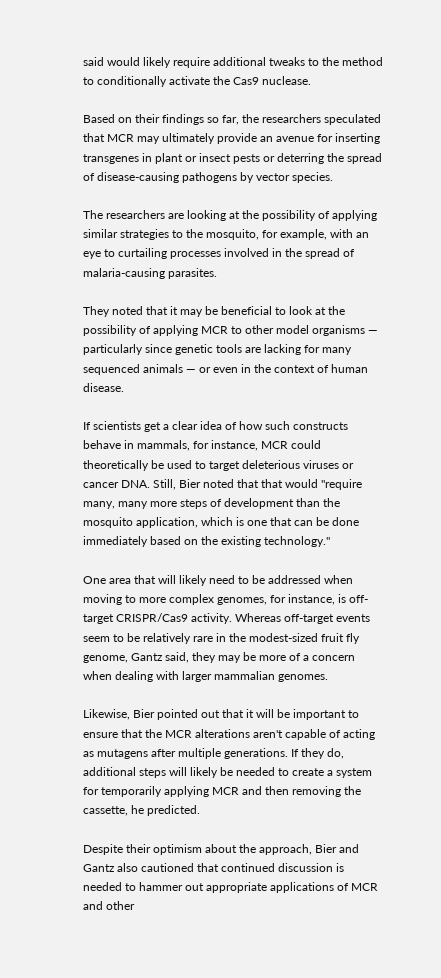said would likely require additional tweaks to the method to conditionally activate the Cas9 nuclease.

Based on their findings so far, the researchers speculated that MCR may ultimately provide an avenue for inserting transgenes in plant or insect pests or deterring the spread of disease-causing pathogens by vector species.

The researchers are looking at the possibility of applying similar strategies to the mosquito, for example, with an eye to curtailing processes involved in the spread of malaria-causing parasites.

They noted that it may be beneficial to look at the possibility of applying MCR to other model organisms — particularly since genetic tools are lacking for many sequenced animals — or even in the context of human disease.

If scientists get a clear idea of how such constructs behave in mammals, for instance, MCR could theoretically be used to target deleterious viruses or cancer DNA. Still, Bier noted that that would "require many, many more steps of development than the mosquito application, which is one that can be done immediately based on the existing technology."

One area that will likely need to be addressed when moving to more complex genomes, for instance, is off-target CRISPR/Cas9 activity. Whereas off-target events seem to be relatively rare in the modest-sized fruit fly genome, Gantz said, they may be more of a concern when dealing with larger mammalian genomes.

Likewise, Bier pointed out that it will be important to ensure that the MCR alterations aren't capable of acting as mutagens after multiple generations. If they do, additional steps will likely be needed to create a system for temporarily applying MCR and then removing the cassette, he predicted.

Despite their optimism about the approach, Bier and Gantz also cautioned that continued discussion is needed to hammer out appropriate applications of MCR and other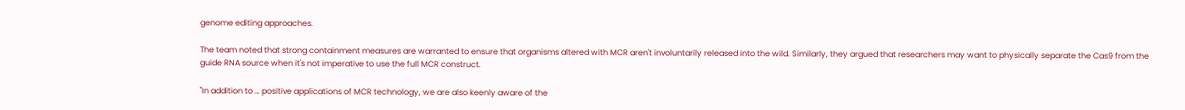genome editing approaches.

The team noted that strong containment measures are warranted to ensure that organisms altered with MCR aren't involuntarily released into the wild. Similarly, they argued that researchers may want to physically separate the Cas9 from the guide RNA source when it's not imperative to use the full MCR construct.

"In addition to … positive applications of MCR technology, we are also keenly aware of the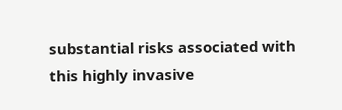substantial risks associated with this highly invasive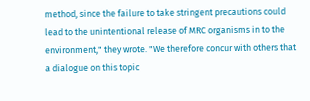method, since the failure to take stringent precautions could lead to the unintentional release of MRC organisms in to the environment," they wrote. "We therefore concur with others that a dialogue on this topic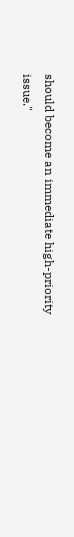should become an immediate high-priority issue."